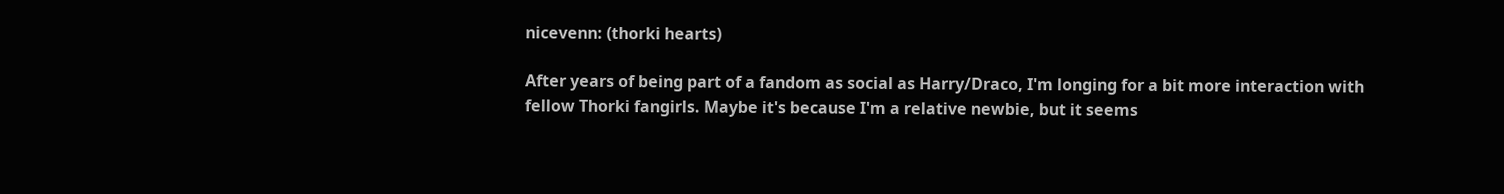nicevenn: (thorki hearts)

After years of being part of a fandom as social as Harry/Draco, I'm longing for a bit more interaction with fellow Thorki fangirls. Maybe it's because I'm a relative newbie, but it seems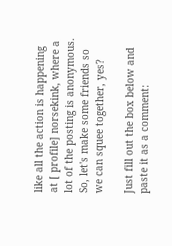like all the action is happening at [ profile] norsekink, where a lot of the posting is anonymous. So, let's make some friends so we can squee together, yes?

Just fill out the box below and paste it as a comment: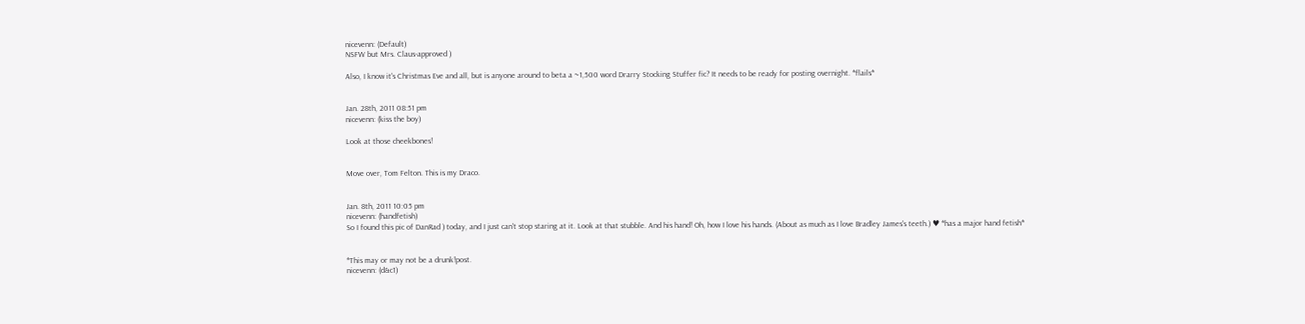nicevenn: (Default)
NSFW but Mrs. Claus-approved )

Also, I know it's Christmas Eve and all, but is anyone around to beta a ~1,500 word Drarry Stocking Stuffer fic? It needs to be ready for posting overnight. *flails*


Jan. 28th, 2011 08:51 pm
nicevenn: (kiss the boy)

Look at those cheekbones!


Move over, Tom Felton. This is my Draco.


Jan. 8th, 2011 10:05 pm
nicevenn: (handfetish)
So I found this pic of DanRad ) today, and I just can't stop staring at it. Look at that stubble. And his hand! Oh, how I love his hands. (About as much as I love Bradley James's teeth.) ♥ *has a major hand fetish*


*This may or may not be a drunk!post.
nicevenn: (d&c1)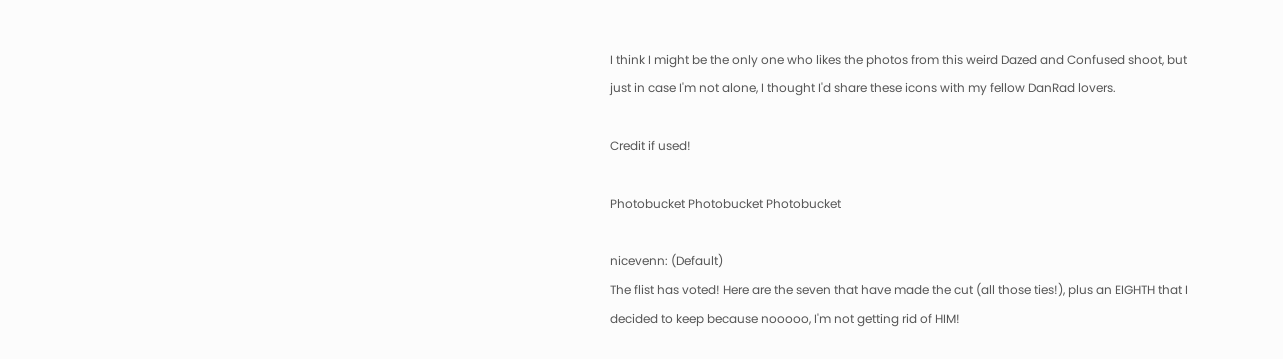I think I might be the only one who likes the photos from this weird Dazed and Confused shoot, but just in case I'm not alone, I thought I'd share these icons with my fellow DanRad lovers.

Credit if used!

Photobucket Photobucket Photobucket

nicevenn: (Default)
The flist has voted! Here are the seven that have made the cut (all those ties!), plus an EIGHTH that I decided to keep because nooooo, I'm not getting rid of HIM!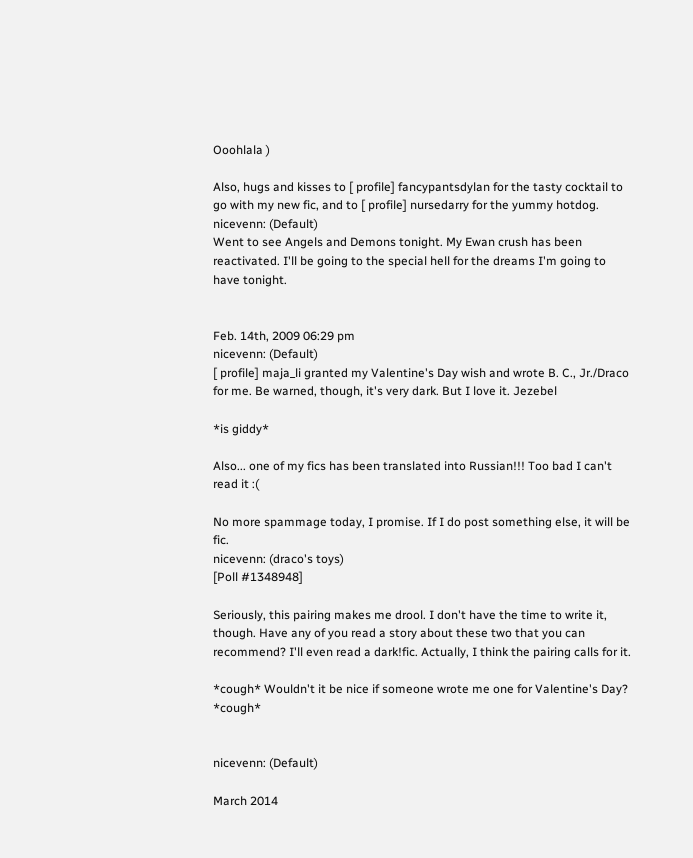Ooohlala )

Also, hugs and kisses to [ profile] fancypantsdylan for the tasty cocktail to go with my new fic, and to [ profile] nursedarry for the yummy hotdog.
nicevenn: (Default)
Went to see Angels and Demons tonight. My Ewan crush has been reactivated. I'll be going to the special hell for the dreams I'm going to have tonight.


Feb. 14th, 2009 06:29 pm
nicevenn: (Default)
[ profile] maja_li granted my Valentine's Day wish and wrote B. C., Jr./Draco for me. Be warned, though, it's very dark. But I love it. Jezebel

*is giddy*

Also... one of my fics has been translated into Russian!!! Too bad I can't read it :(

No more spammage today, I promise. If I do post something else, it will be fic.
nicevenn: (draco's toys)
[Poll #1348948]

Seriously, this pairing makes me drool. I don't have the time to write it, though. Have any of you read a story about these two that you can recommend? I'll even read a dark!fic. Actually, I think the pairing calls for it.

*cough* Wouldn't it be nice if someone wrote me one for Valentine's Day? *cough*


nicevenn: (Default)

March 2014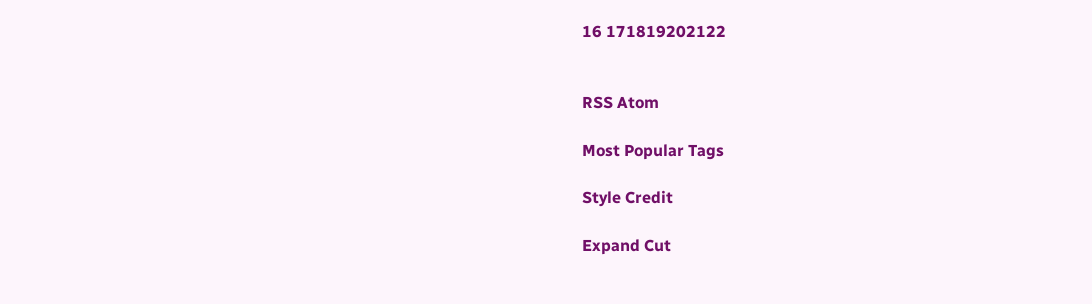16 171819202122


RSS Atom

Most Popular Tags

Style Credit

Expand Cut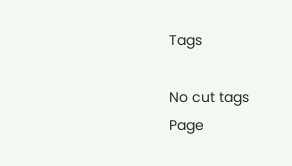Tags

No cut tags
Page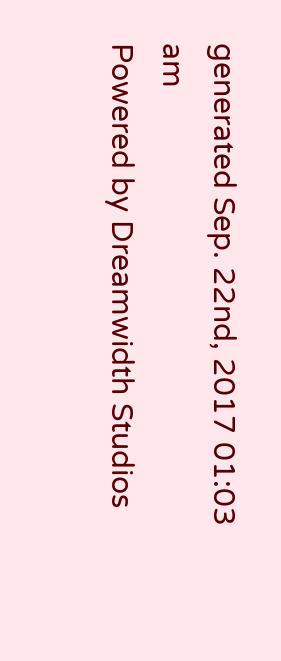generated Sep. 22nd, 2017 01:03 am
Powered by Dreamwidth Studios